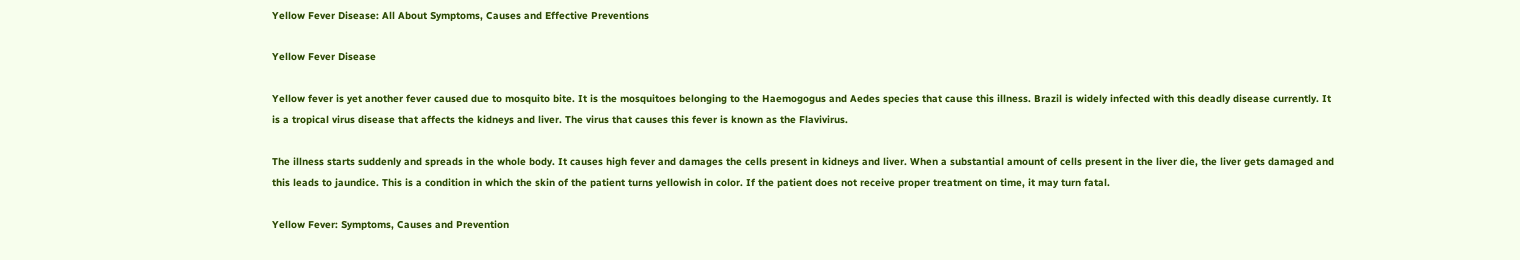Yellow Fever Disease: All About Symptoms, Causes and Effective Preventions

Yellow Fever Disease

Yellow fever is yet another fever caused due to mosquito bite. It is the mosquitoes belonging to the Haemogogus and Aedes species that cause this illness. Brazil is widely infected with this deadly disease currently. It is a tropical virus disease that affects the kidneys and liver. The virus that causes this fever is known as the Flavivirus.

The illness starts suddenly and spreads in the whole body. It causes high fever and damages the cells present in kidneys and liver. When a substantial amount of cells present in the liver die, the liver gets damaged and this leads to jaundice. This is a condition in which the skin of the patient turns yellowish in color. If the patient does not receive proper treatment on time, it may turn fatal.

Yellow Fever: Symptoms, Causes and Prevention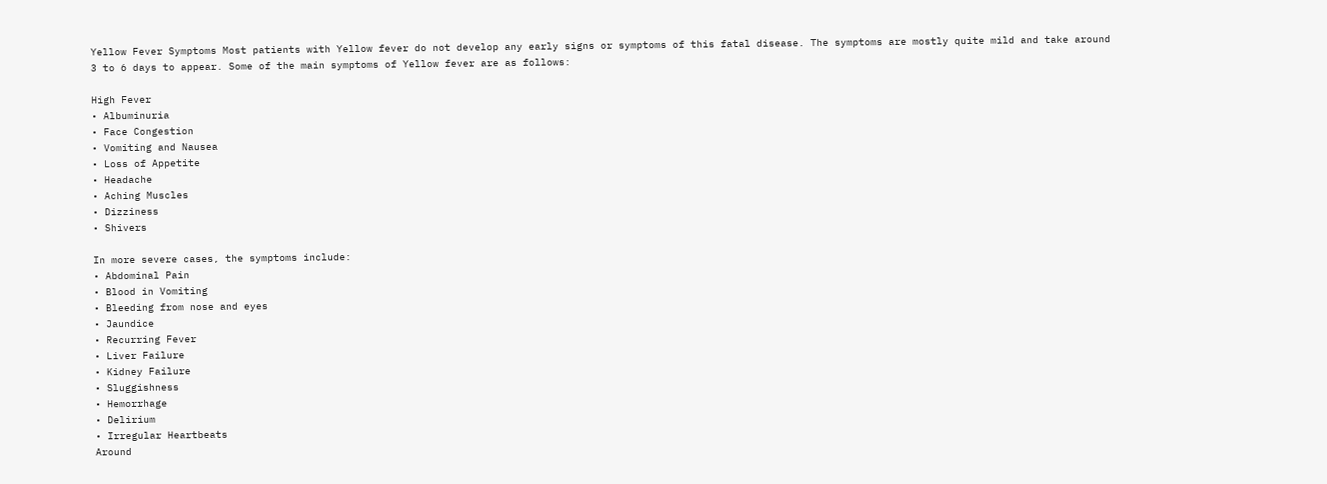Yellow Fever Symptoms Most patients with Yellow fever do not develop any early signs or symptoms of this fatal disease. The symptoms are mostly quite mild and take around 3 to 6 days to appear. Some of the main symptoms of Yellow fever are as follows:

High Fever
• Albuminuria
• Face Congestion
• Vomiting and Nausea
• Loss of Appetite
• Headache
• Aching Muscles
• Dizziness
• Shivers

In more severe cases, the symptoms include:
• Abdominal Pain
• Blood in Vomiting
• Bleeding from nose and eyes
• Jaundice
• Recurring Fever
• Liver Failure
• Kidney Failure
• Sluggishness
• Hemorrhage
• Delirium
• Irregular Heartbeats
Around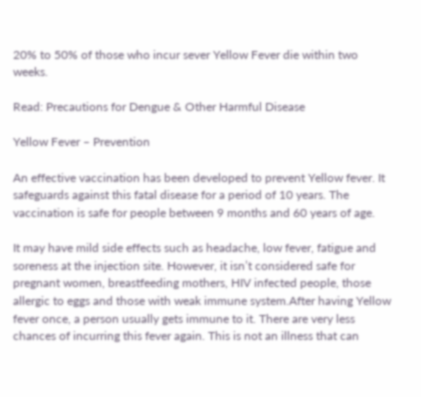20% to 50% of those who incur sever Yellow Fever die within two weeks.

Read: Precautions for Dengue & Other Harmful Disease

Yellow Fever – Prevention

An effective vaccination has been developed to prevent Yellow fever. It safeguards against this fatal disease for a period of 10 years. The vaccination is safe for people between 9 months and 60 years of age.

It may have mild side effects such as headache, low fever, fatigue and soreness at the injection site. However, it isn’t considered safe for pregnant women, breastfeeding mothers, HIV infected people, those allergic to eggs and those with weak immune system.After having Yellow fever once, a person usually gets immune to it. There are very less chances of incurring this fever again. This is not an illness that can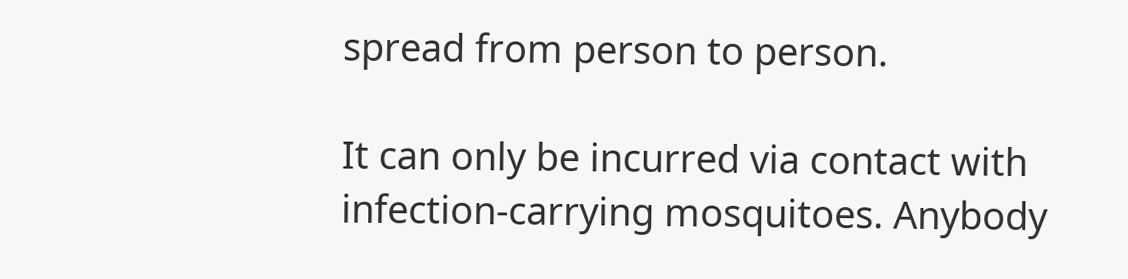spread from person to person.

It can only be incurred via contact with infection-carrying mosquitoes. Anybody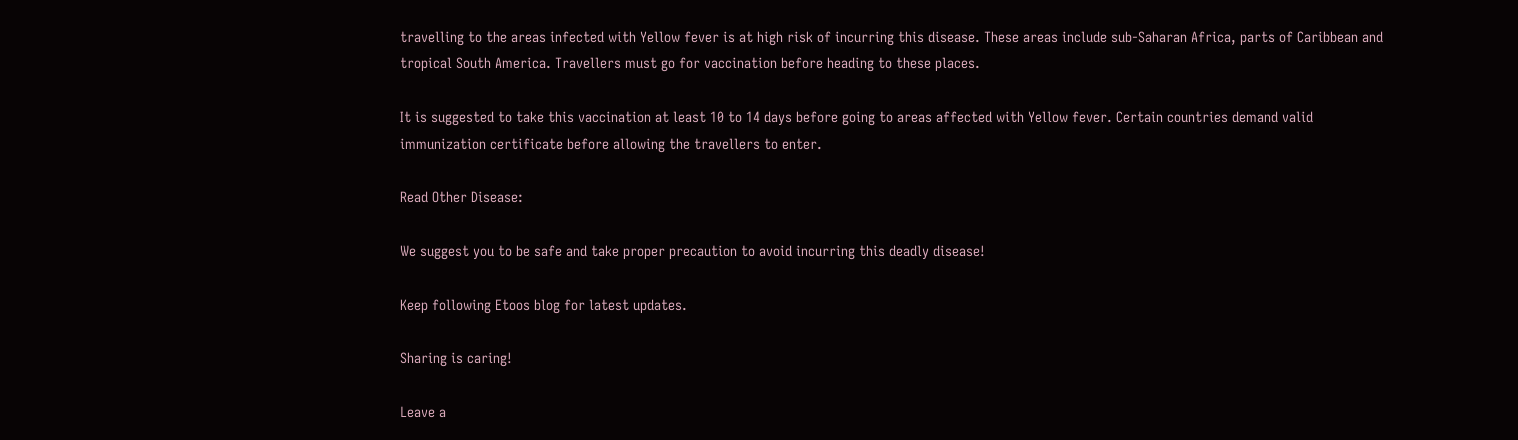travelling to the areas infected with Yellow fever is at high risk of incurring this disease. These areas include sub-Saharan Africa, parts of Caribbean and tropical South America. Travellers must go for vaccination before heading to these places.

It is suggested to take this vaccination at least 10 to 14 days before going to areas affected with Yellow fever. Certain countries demand valid immunization certificate before allowing the travellers to enter.

Read Other Disease:

We suggest you to be safe and take proper precaution to avoid incurring this deadly disease!

Keep following Etoos blog for latest updates.

Sharing is caring!

Leave a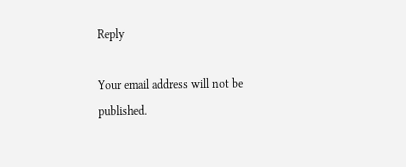Reply

Your email address will not be published.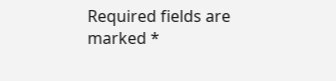Required fields are marked *